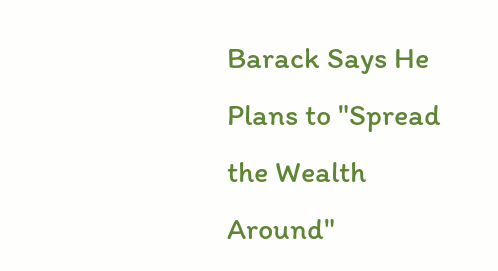Barack Says He Plans to "Spread the Wealth Around"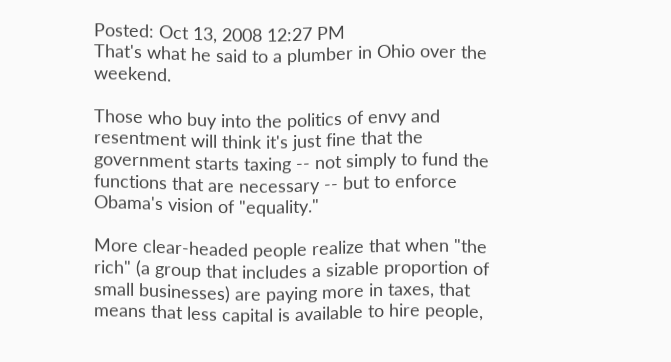Posted: Oct 13, 2008 12:27 PM
That's what he said to a plumber in Ohio over the weekend.

Those who buy into the politics of envy and resentment will think it's just fine that the government starts taxing -- not simply to fund the functions that are necessary -- but to enforce Obama's vision of "equality."

More clear-headed people realize that when "the rich" (a group that includes a sizable proportion of small businesses) are paying more in taxes, that means that less capital is available to hire people,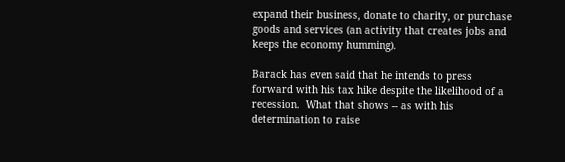expand their business, donate to charity, or purchase goods and services (an activity that creates jobs and keeps the economy humming).

Barack has even said that he intends to press forward with his tax hike despite the likelihood of a recession.  What that shows -- as with his determination to raise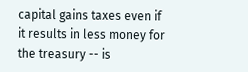capital gains taxes even if it results in less money for the treasury -- is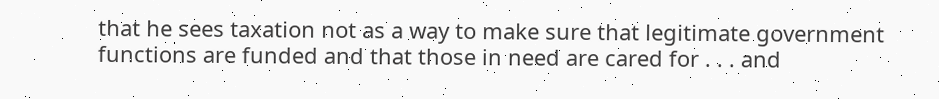that he sees taxation not as a way to make sure that legitimate government functions are funded and that those in need are cared for . . . and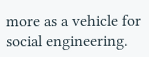more as a vehicle for social engineering.